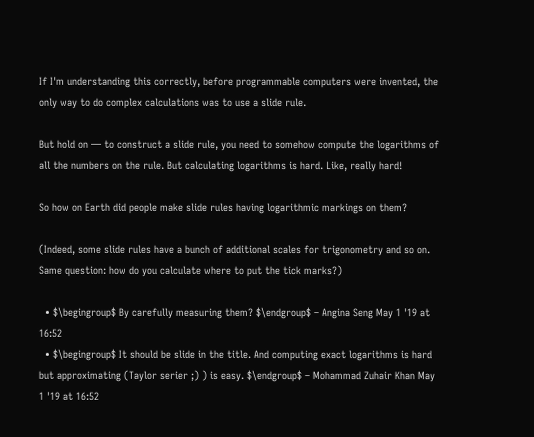If I'm understanding this correctly, before programmable computers were invented, the only way to do complex calculations was to use a slide rule.

But hold on — to construct a slide rule, you need to somehow compute the logarithms of all the numbers on the rule. But calculating logarithms is hard. Like, really hard!

So how on Earth did people make slide rules having logarithmic markings on them?

(Indeed, some slide rules have a bunch of additional scales for trigonometry and so on. Same question: how do you calculate where to put the tick marks?)

  • $\begingroup$ By carefully measuring them? $\endgroup$ – Angina Seng May 1 '19 at 16:52
  • $\begingroup$ It should be slide in the title. And computing exact logarithms is hard but approximating (Taylor serier ;) ) is easy. $\endgroup$ – Mohammad Zuhair Khan May 1 '19 at 16:52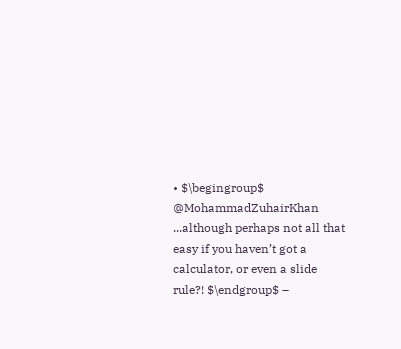• $\begingroup$ @MohammadZuhairKhan ...although perhaps not all that easy if you haven’t got a calculator, or even a slide rule?! $\endgroup$ –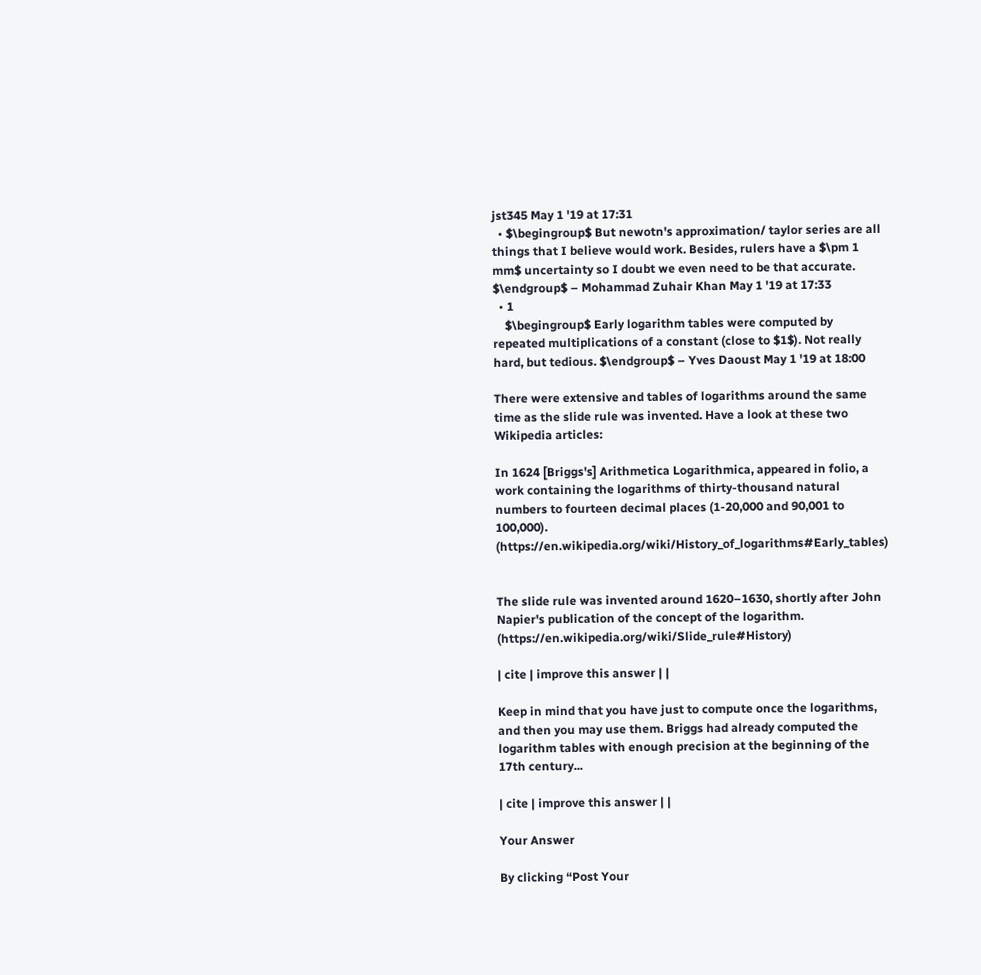jst345 May 1 '19 at 17:31
  • $\begingroup$ But newotn's approximation/ taylor series are all things that I believe would work. Besides, rulers have a $\pm 1 mm$ uncertainty so I doubt we even need to be that accurate. $\endgroup$ – Mohammad Zuhair Khan May 1 '19 at 17:33
  • 1
    $\begingroup$ Early logarithm tables were computed by repeated multiplications of a constant (close to $1$). Not really hard, but tedious. $\endgroup$ – Yves Daoust May 1 '19 at 18:00

There were extensive and tables of logarithms around the same time as the slide rule was invented. Have a look at these two Wikipedia articles:

In 1624 [Briggs's] Arithmetica Logarithmica, appeared in folio, a work containing the logarithms of thirty-thousand natural numbers to fourteen decimal places (1-20,000 and 90,001 to 100,000). (https://en.wikipedia.org/wiki/History_of_logarithms#Early_tables)


The slide rule was invented around 1620–1630, shortly after John Napier's publication of the concept of the logarithm. (https://en.wikipedia.org/wiki/Slide_rule#History)

| cite | improve this answer | |

Keep in mind that you have just to compute once the logarithms, and then you may use them. Briggs had already computed the logarithm tables with enough precision at the beginning of the 17th century...

| cite | improve this answer | |

Your Answer

By clicking “Post Your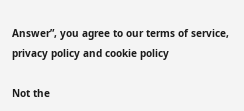Answer”, you agree to our terms of service, privacy policy and cookie policy

Not the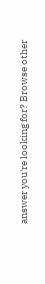answer you're looking for? Browse other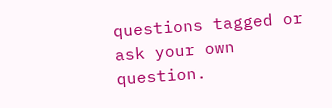questions tagged or ask your own question.